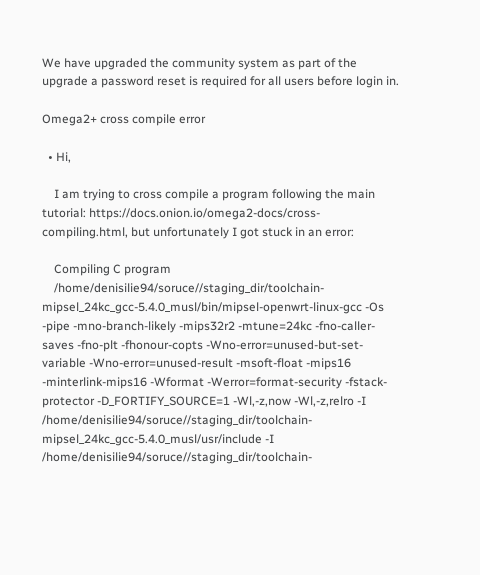We have upgraded the community system as part of the upgrade a password reset is required for all users before login in.

Omega2+ cross compile error

  • Hi,

    I am trying to cross compile a program following the main tutorial: https://docs.onion.io/omega2-docs/cross-compiling.html, but unfortunately I got stuck in an error:

    Compiling C program
    /home/denisilie94/soruce//staging_dir/toolchain-mipsel_24kc_gcc-5.4.0_musl/bin/mipsel-openwrt-linux-gcc -Os -pipe -mno-branch-likely -mips32r2 -mtune=24kc -fno-caller-saves -fno-plt -fhonour-copts -Wno-error=unused-but-set-variable -Wno-error=unused-result -msoft-float -mips16 -minterlink-mips16 -Wformat -Werror=format-security -fstack-protector -D_FORTIFY_SOURCE=1 -Wl,-z,now -Wl,-z,relro -I /home/denisilie94/soruce//staging_dir/toolchain-mipsel_24kc_gcc-5.4.0_musl/usr/include -I /home/denisilie94/soruce//staging_dir/toolchain-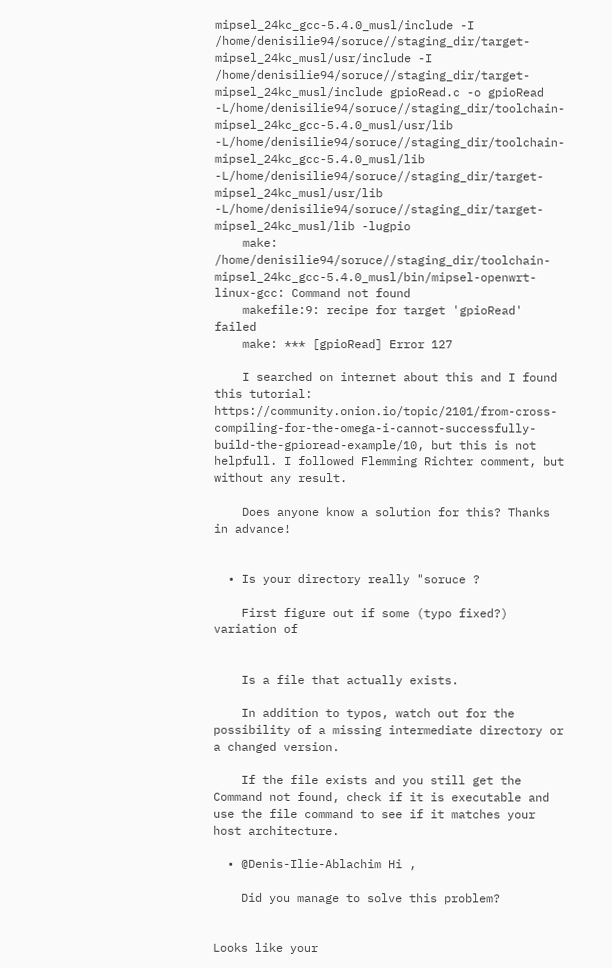mipsel_24kc_gcc-5.4.0_musl/include -I /home/denisilie94/soruce//staging_dir/target-mipsel_24kc_musl/usr/include -I /home/denisilie94/soruce//staging_dir/target-mipsel_24kc_musl/include gpioRead.c -o gpioRead -L/home/denisilie94/soruce//staging_dir/toolchain-mipsel_24kc_gcc-5.4.0_musl/usr/lib -L/home/denisilie94/soruce//staging_dir/toolchain-mipsel_24kc_gcc-5.4.0_musl/lib -L/home/denisilie94/soruce//staging_dir/target-mipsel_24kc_musl/usr/lib -L/home/denisilie94/soruce//staging_dir/target-mipsel_24kc_musl/lib -lugpio
    make: /home/denisilie94/soruce//staging_dir/toolchain-mipsel_24kc_gcc-5.4.0_musl/bin/mipsel-openwrt-linux-gcc: Command not found
    makefile:9: recipe for target 'gpioRead' failed
    make: *** [gpioRead] Error 127

    I searched on internet about this and I found this tutorial: https://community.onion.io/topic/2101/from-cross-compiling-for-the-omega-i-cannot-successfully-build-the-gpioread-example/10, but this is not helpfull. I followed Flemming Richter comment, but without any result.

    Does anyone know a solution for this? Thanks in advance!


  • Is your directory really "soruce ?

    First figure out if some (typo fixed?) variation of


    Is a file that actually exists.

    In addition to typos, watch out for the possibility of a missing intermediate directory or a changed version.

    If the file exists and you still get the Command not found, check if it is executable and use the file command to see if it matches your host architecture.

  • @Denis-Ilie-Ablachim Hi ,

    Did you manage to solve this problem?


Looks like your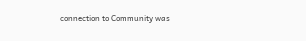connection to Community was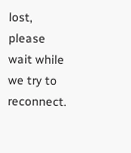lost, please wait while we try to reconnect.